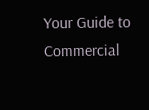Your Guide to Commercial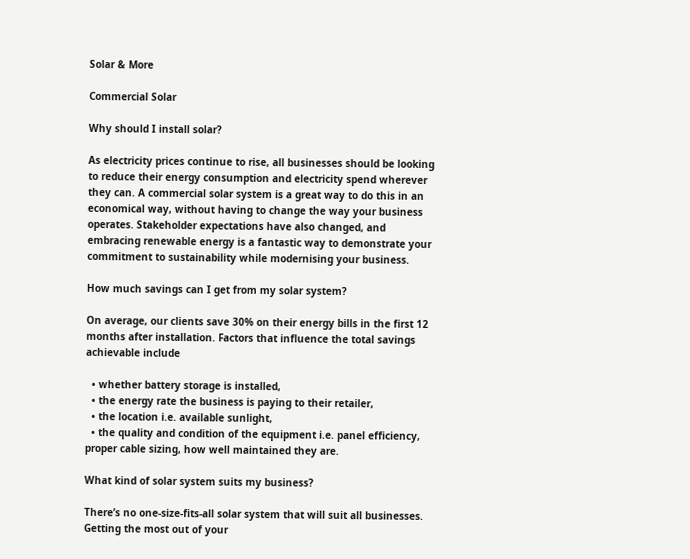Solar & More

Commercial Solar

Why should I install solar?

As electricity prices continue to rise, all businesses should be looking to reduce their energy consumption and electricity spend wherever they can. A commercial solar system is a great way to do this in an economical way, without having to change the way your business operates. Stakeholder expectations have also changed, and embracing renewable energy is a fantastic way to demonstrate your commitment to sustainability while modernising your business.

How much savings can I get from my solar system?

On average, our clients save 30% on their energy bills in the first 12 months after installation. Factors that influence the total savings achievable include

  • whether battery storage is installed,
  • the energy rate the business is paying to their retailer,
  • the location i.e. available sunlight,
  • the quality and condition of the equipment i.e. panel efficiency, proper cable sizing, how well maintained they are.

What kind of solar system suits my business?

There’s no one-size-fits-all solar system that will suit all businesses. Getting the most out of your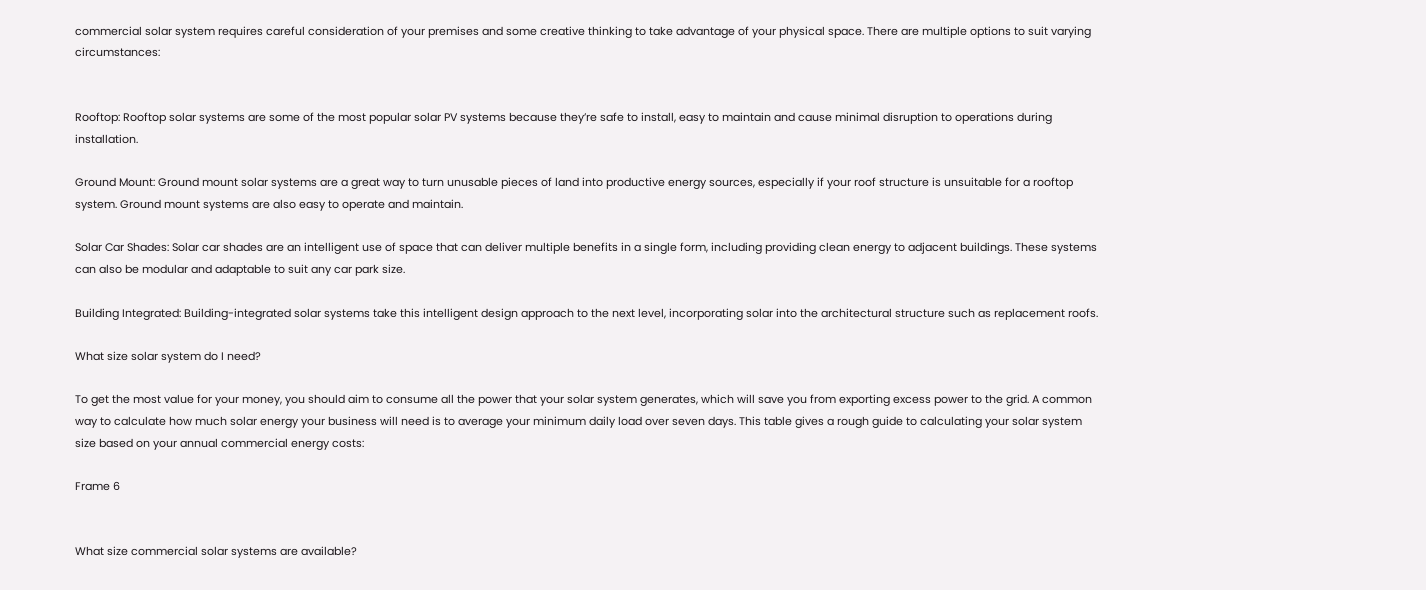commercial solar system requires careful consideration of your premises and some creative thinking to take advantage of your physical space. There are multiple options to suit varying circumstances:


Rooftop: Rooftop solar systems are some of the most popular solar PV systems because they’re safe to install, easy to maintain and cause minimal disruption to operations during installation.

Ground Mount: Ground mount solar systems are a great way to turn unusable pieces of land into productive energy sources, especially if your roof structure is unsuitable for a rooftop system. Ground mount systems are also easy to operate and maintain.

Solar Car Shades: Solar car shades are an intelligent use of space that can deliver multiple benefits in a single form, including providing clean energy to adjacent buildings. These systems can also be modular and adaptable to suit any car park size.

Building Integrated: Building-integrated solar systems take this intelligent design approach to the next level, incorporating solar into the architectural structure such as replacement roofs.

What size solar system do I need?

To get the most value for your money, you should aim to consume all the power that your solar system generates, which will save you from exporting excess power to the grid. A common way to calculate how much solar energy your business will need is to average your minimum daily load over seven days. This table gives a rough guide to calculating your solar system size based on your annual commercial energy costs:

Frame 6


What size commercial solar systems are available?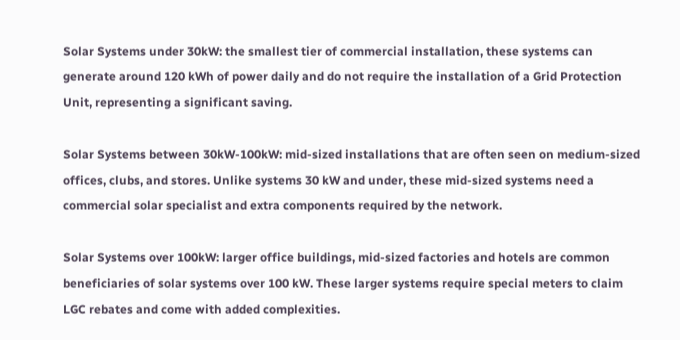Solar Systems under 30kW: the smallest tier of commercial installation, these systems can generate around 120 kWh of power daily and do not require the installation of a Grid Protection Unit, representing a significant saving.

Solar Systems between 30kW-100kW: mid-sized installations that are often seen on medium-sized offices, clubs, and stores. Unlike systems 30 kW and under, these mid-sized systems need a commercial solar specialist and extra components required by the network.

Solar Systems over 100kW: larger office buildings, mid-sized factories and hotels are common beneficiaries of solar systems over 100 kW. These larger systems require special meters to claim LGC rebates and come with added complexities.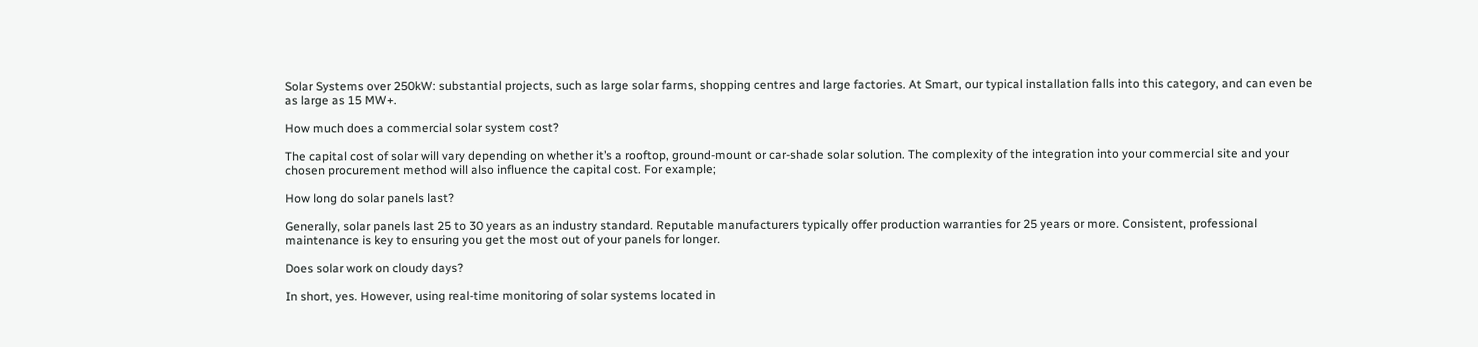Solar Systems over 250kW: substantial projects, such as large solar farms, shopping centres and large factories. At Smart, our typical installation falls into this category, and can even be as large as 15 MW+.

How much does a commercial solar system cost?

The capital cost of solar will vary depending on whether it’s a rooftop, ground-mount or car-shade solar solution. The complexity of the integration into your commercial site and your chosen procurement method will also influence the capital cost. For example;

How long do solar panels last?

Generally, solar panels last 25 to 30 years as an industry standard. Reputable manufacturers typically offer production warranties for 25 years or more. Consistent, professional maintenance is key to ensuring you get the most out of your panels for longer.

Does solar work on cloudy days?

In short, yes. However, using real-time monitoring of solar systems located in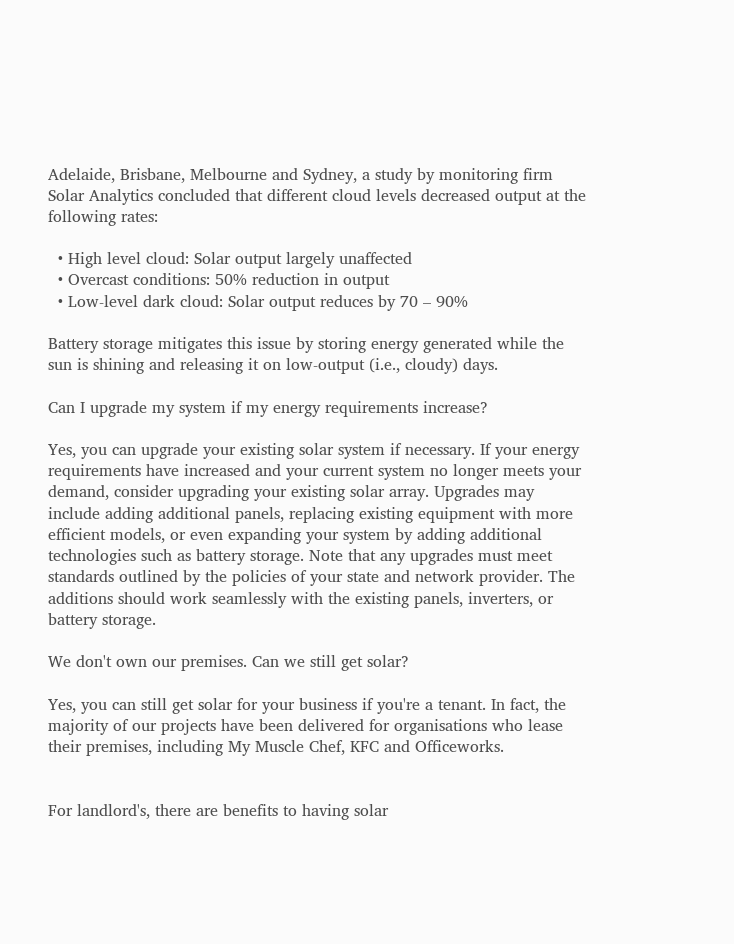Adelaide, Brisbane, Melbourne and Sydney, a study by monitoring firm Solar Analytics concluded that different cloud levels decreased output at the following rates:

  • High level cloud: Solar output largely unaffected
  • Overcast conditions: 50% reduction in output
  • Low-level dark cloud: Solar output reduces by 70 – 90%

Battery storage mitigates this issue by storing energy generated while the sun is shining and releasing it on low-output (i.e., cloudy) days.

Can I upgrade my system if my energy requirements increase?

Yes, you can upgrade your existing solar system if necessary. If your energy requirements have increased and your current system no longer meets your demand, consider upgrading your existing solar array. Upgrades may include adding additional panels, replacing existing equipment with more efficient models, or even expanding your system by adding additional technologies such as battery storage. Note that any upgrades must meet standards outlined by the policies of your state and network provider. The additions should work seamlessly with the existing panels, inverters, or battery storage.

We don't own our premises. Can we still get solar?

Yes, you can still get solar for your business if you're a tenant. In fact, the majority of our projects have been delivered for organisations who lease their premises, including My Muscle Chef, KFC and Officeworks.


For landlord's, there are benefits to having solar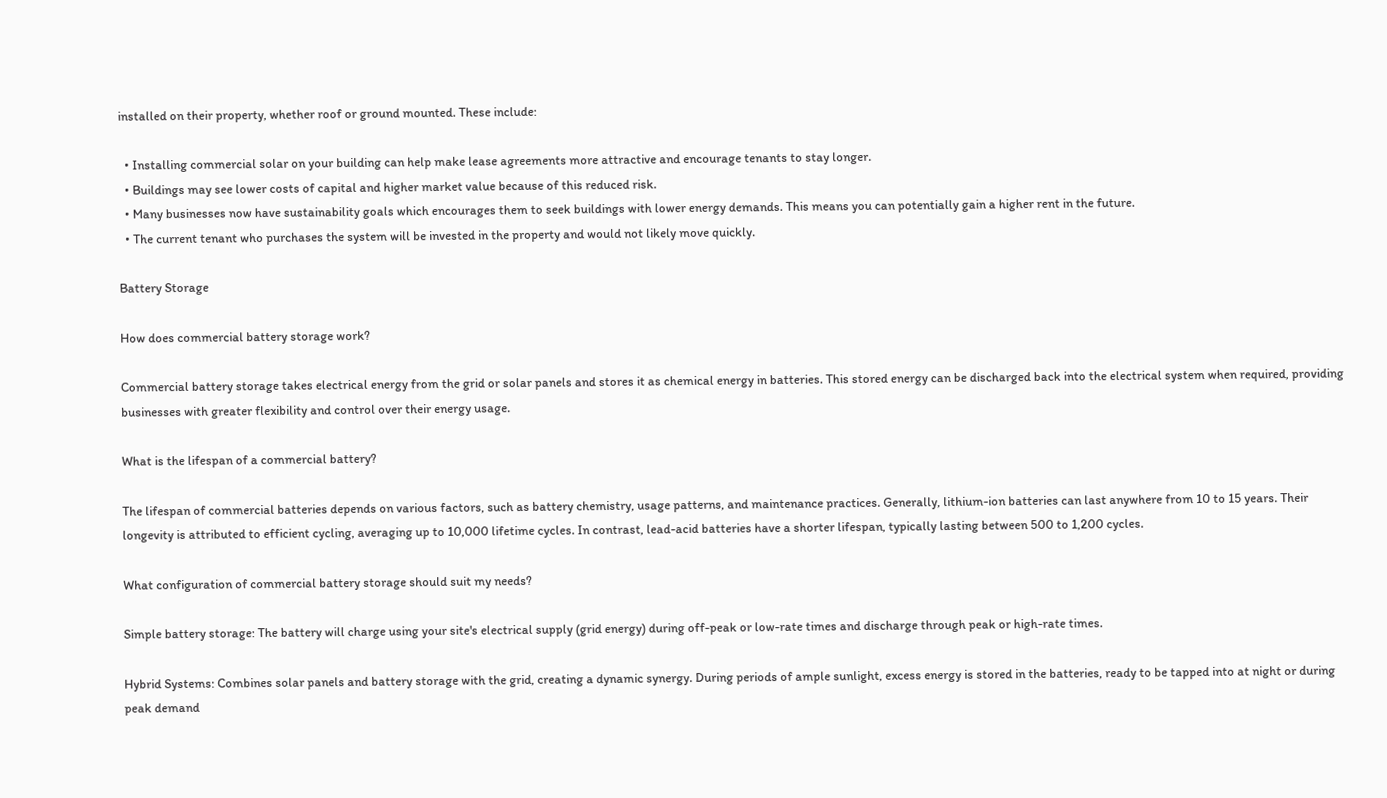installed on their property, whether roof or ground mounted. These include:

  • Installing commercial solar on your building can help make lease agreements more attractive and encourage tenants to stay longer.
  • Buildings may see lower costs of capital and higher market value because of this reduced risk.
  • Many businesses now have sustainability goals which encourages them to seek buildings with lower energy demands. This means you can potentially gain a higher rent in the future.
  • The current tenant who purchases the system will be invested in the property and would not likely move quickly.

Battery Storage

How does commercial battery storage work?

Commercial battery storage takes electrical energy from the grid or solar panels and stores it as chemical energy in batteries. This stored energy can be discharged back into the electrical system when required, providing businesses with greater flexibility and control over their energy usage.

What is the lifespan of a commercial battery?

The lifespan of commercial batteries depends on various factors, such as battery chemistry, usage patterns, and maintenance practices. Generally, lithium-ion batteries can last anywhere from 10 to 15 years. Their longevity is attributed to efficient cycling, averaging up to 10,000 lifetime cycles. In contrast, lead-acid batteries have a shorter lifespan, typically lasting between 500 to 1,200 cycles.

What configuration of commercial battery storage should suit my needs?

Simple battery storage: The battery will charge using your site's electrical supply (grid energy) during off-peak or low-rate times and discharge through peak or high-rate times.

Hybrid Systems: Combines solar panels and battery storage with the grid, creating a dynamic synergy. During periods of ample sunlight, excess energy is stored in the batteries, ready to be tapped into at night or during peak demand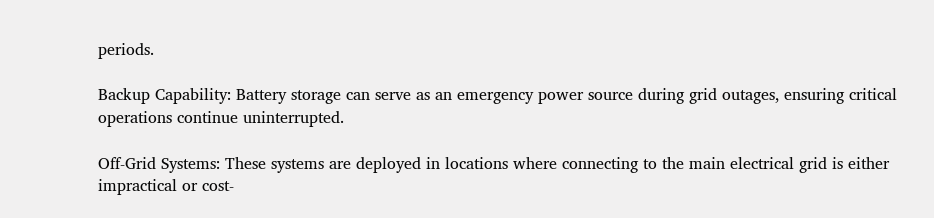periods.

Backup Capability: Battery storage can serve as an emergency power source during grid outages, ensuring critical operations continue uninterrupted.

Off-Grid Systems: These systems are deployed in locations where connecting to the main electrical grid is either impractical or cost-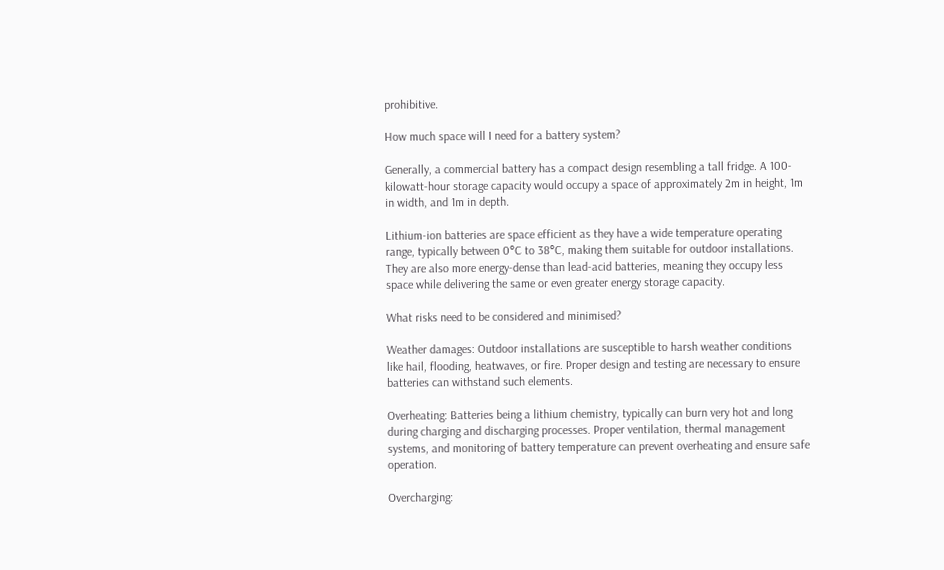prohibitive.

How much space will I need for a battery system?

Generally, a commercial battery has a compact design resembling a tall fridge. A 100-kilowatt-hour storage capacity would occupy a space of approximately 2m in height, 1m in width, and 1m in depth.

Lithium-ion batteries are space efficient as they have a wide temperature operating range, typically between 0°C to 38°C, making them suitable for outdoor installations. They are also more energy-dense than lead-acid batteries, meaning they occupy less space while delivering the same or even greater energy storage capacity.

What risks need to be considered and minimised?

Weather damages: Outdoor installations are susceptible to harsh weather conditions like hail, flooding, heatwaves, or fire. Proper design and testing are necessary to ensure batteries can withstand such elements.

Overheating: Batteries being a lithium chemistry, typically can burn very hot and long during charging and discharging processes. Proper ventilation, thermal management systems, and monitoring of battery temperature can prevent overheating and ensure safe operation.

Overcharging: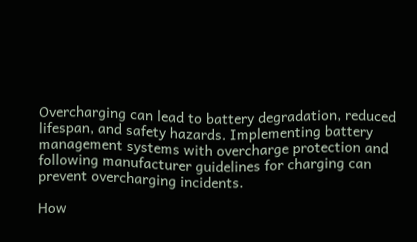Overcharging can lead to battery degradation, reduced lifespan, and safety hazards. Implementing battery management systems with overcharge protection and following manufacturer guidelines for charging can prevent overcharging incidents.

How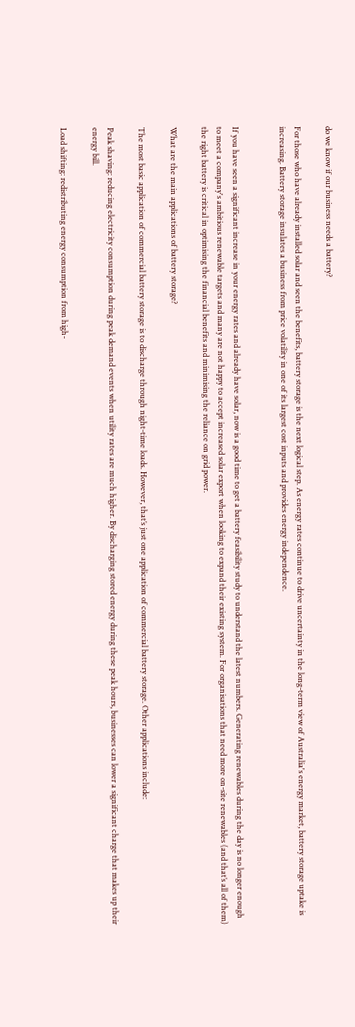do we know if our business needs a battery?

For those who have already installed solar and seen the benefits, battery storage is the next logical step. As energy rates continue to drive uncertainty in the long-term view of Australia's energy market, battery storage uptake is increasing. Battery storage insulates a business from price volatility in one of its largest cost inputs and provides energy independence.


If you have seen a significant increase in your energy rates and already have solar, now is a good time to get a battery feasibility study to understand the latest numbers. Generating renewables during the day is no longer enough to meet a company's ambitious renewable targets and many are not happy to accept increased solar export when looking to expand their existing system. For organisations that need more on-site renewables (and that’s all of them) the right battery is critical in optimising the financial benefits and minimising the reliance on grid power.

What are the main applications of battery storage?

The most basic application of commercial battery storage is to discharge through night-time loads. However, that’s just one application of commercial battery storage. Other applications include:

Peak shaving: reducing electricity consumption during peak demand events when utility rates are much higher. By discharging stored energy during these peak hours, businesses can lower a significant charge that makes up their energy bill.

Load shifting: redistributing energy consumption from high-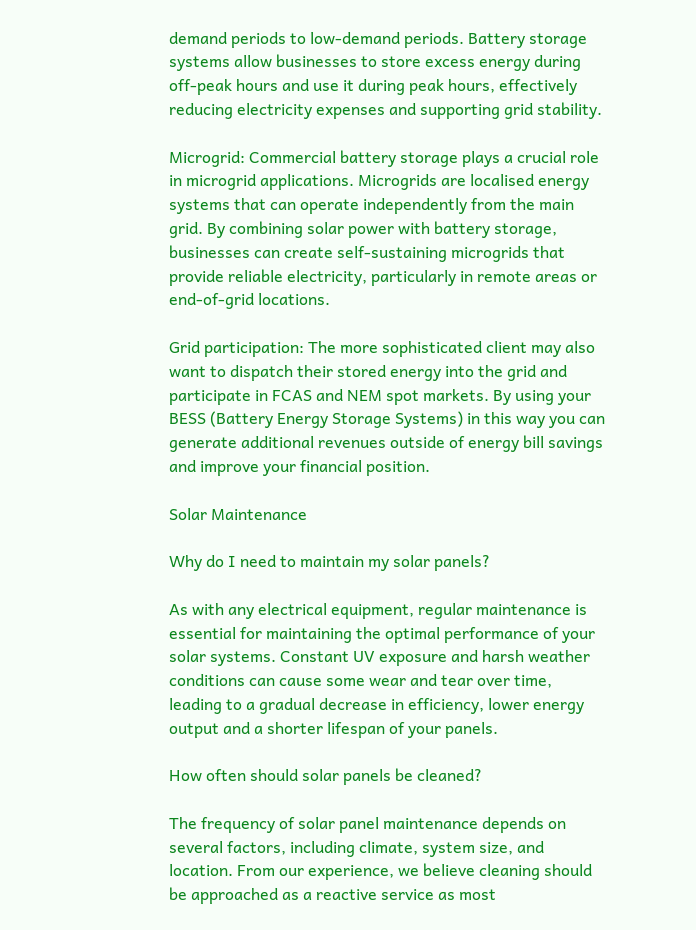demand periods to low-demand periods. Battery storage systems allow businesses to store excess energy during off-peak hours and use it during peak hours, effectively reducing electricity expenses and supporting grid stability.

Microgrid: Commercial battery storage plays a crucial role in microgrid applications. Microgrids are localised energy systems that can operate independently from the main grid. By combining solar power with battery storage, businesses can create self-sustaining microgrids that provide reliable electricity, particularly in remote areas or end-of-grid locations.

Grid participation: The more sophisticated client may also want to dispatch their stored energy into the grid and participate in FCAS and NEM spot markets. By using your BESS (Battery Energy Storage Systems) in this way you can generate additional revenues outside of energy bill savings and improve your financial position.

Solar Maintenance

Why do I need to maintain my solar panels?

As with any electrical equipment, regular maintenance is essential for maintaining the optimal performance of your solar systems. Constant UV exposure and harsh weather conditions can cause some wear and tear over time, leading to a gradual decrease in efficiency, lower energy output and a shorter lifespan of your panels.

How often should solar panels be cleaned?

The frequency of solar panel maintenance depends on several factors, including climate, system size, and location. From our experience, we believe cleaning should be approached as a reactive service as most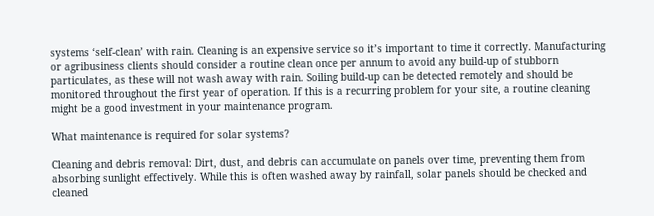systems ‘self-clean’ with rain. Cleaning is an expensive service so it’s important to time it correctly. Manufacturing or agribusiness clients should consider a routine clean once per annum to avoid any build-up of stubborn particulates, as these will not wash away with rain. Soiling build-up can be detected remotely and should be monitored throughout the first year of operation. If this is a recurring problem for your site, a routine cleaning might be a good investment in your maintenance program.

What maintenance is required for solar systems?

Cleaning and debris removal: Dirt, dust, and debris can accumulate on panels over time, preventing them from absorbing sunlight effectively. While this is often washed away by rainfall, solar panels should be checked and cleaned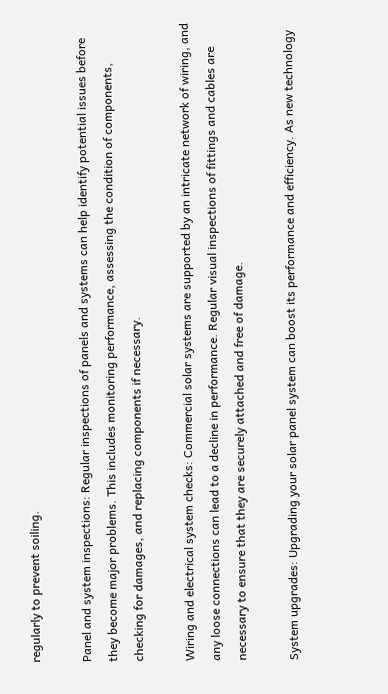regularly to prevent soiling.

Panel and system inspections: Regular inspections of panels and systems can help identify potential issues before they become major problems. This includes monitoring performance, assessing the condition of components, checking for damages, and replacing components if necessary.

Wiring and electrical system checks: Commercial solar systems are supported by an intricate network of wiring, and any loose connections can lead to a decline in performance. Regular visual inspections of fittings and cables are necessary to ensure that they are securely attached and free of damage.

System upgrades: Upgrading your solar panel system can boost its performance and efficiency. As new technology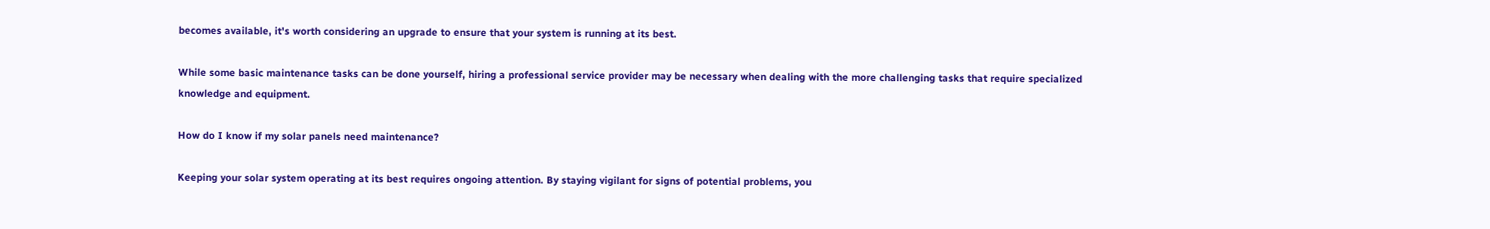becomes available, it's worth considering an upgrade to ensure that your system is running at its best.

While some basic maintenance tasks can be done yourself, hiring a professional service provider may be necessary when dealing with the more challenging tasks that require specialized knowledge and equipment.

How do I know if my solar panels need maintenance?

Keeping your solar system operating at its best requires ongoing attention. By staying vigilant for signs of potential problems, you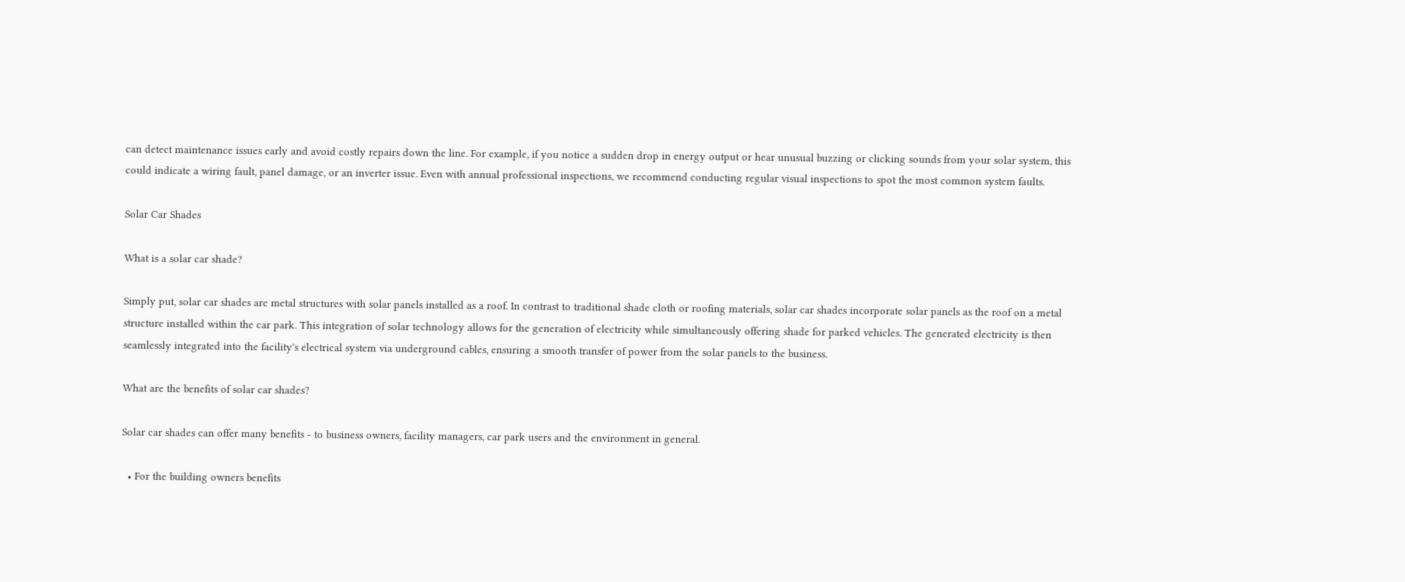can detect maintenance issues early and avoid costly repairs down the line. For example, if you notice a sudden drop in energy output or hear unusual buzzing or clicking sounds from your solar system, this could indicate a wiring fault, panel damage, or an inverter issue. Even with annual professional inspections, we recommend conducting regular visual inspections to spot the most common system faults.

Solar Car Shades

What is a solar car shade?

Simply put, solar car shades are metal structures with solar panels installed as a roof. In contrast to traditional shade cloth or roofing materials, solar car shades incorporate solar panels as the roof on a metal structure installed within the car park. This integration of solar technology allows for the generation of electricity while simultaneously offering shade for parked vehicles. The generated electricity is then seamlessly integrated into the facility's electrical system via underground cables, ensuring a smooth transfer of power from the solar panels to the business.

What are the benefits of solar car shades?

Solar car shades can offer many benefits - to business owners, facility managers, car park users and the environment in general.

  • For the building owners benefits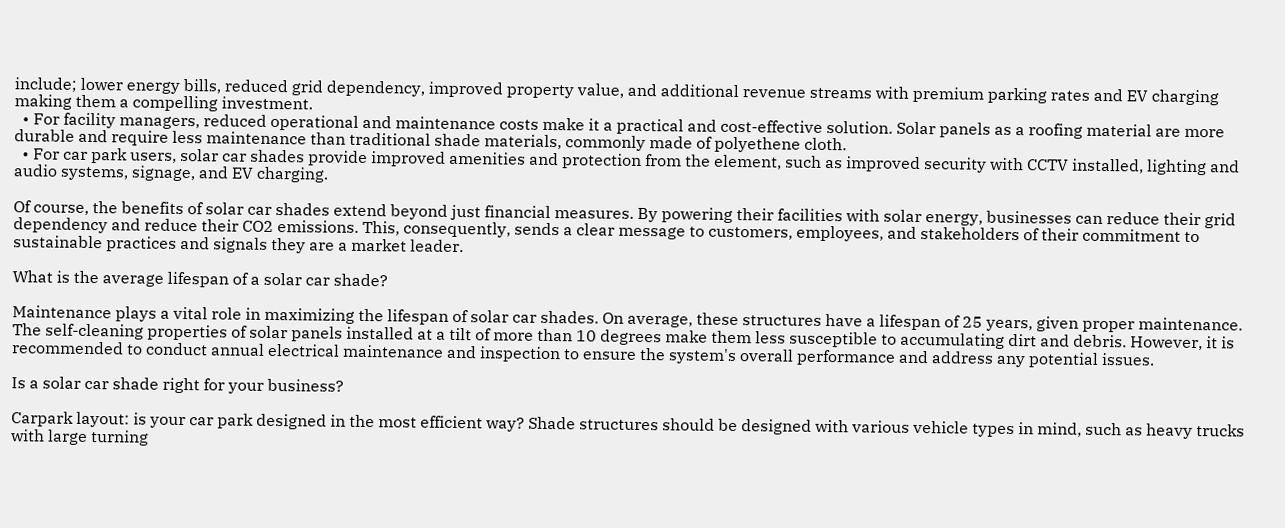include; lower energy bills, reduced grid dependency, improved property value, and additional revenue streams with premium parking rates and EV charging making them a compelling investment.
  • For facility managers, reduced operational and maintenance costs make it a practical and cost-effective solution. Solar panels as a roofing material are more durable and require less maintenance than traditional shade materials, commonly made of polyethene cloth.
  • For car park users, solar car shades provide improved amenities and protection from the element, such as improved security with CCTV installed, lighting and audio systems, signage, and EV charging.

Of course, the benefits of solar car shades extend beyond just financial measures. By powering their facilities with solar energy, businesses can reduce their grid dependency and reduce their CO2 emissions. This, consequently, sends a clear message to customers, employees, and stakeholders of their commitment to sustainable practices and signals they are a market leader.

What is the average lifespan of a solar car shade?

Maintenance plays a vital role in maximizing the lifespan of solar car shades. On average, these structures have a lifespan of 25 years, given proper maintenance. The self-cleaning properties of solar panels installed at a tilt of more than 10 degrees make them less susceptible to accumulating dirt and debris. However, it is recommended to conduct annual electrical maintenance and inspection to ensure the system's overall performance and address any potential issues.

Is a solar car shade right for your business?

Carpark layout: is your car park designed in the most efficient way? Shade structures should be designed with various vehicle types in mind, such as heavy trucks with large turning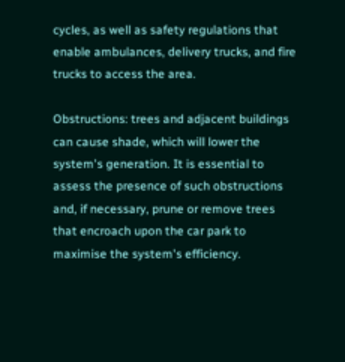cycles, as well as safety regulations that enable ambulances, delivery trucks, and fire trucks to access the area.

Obstructions: trees and adjacent buildings can cause shade, which will lower the system's generation. It is essential to assess the presence of such obstructions and, if necessary, prune or remove trees that encroach upon the car park to maximise the system's efficiency.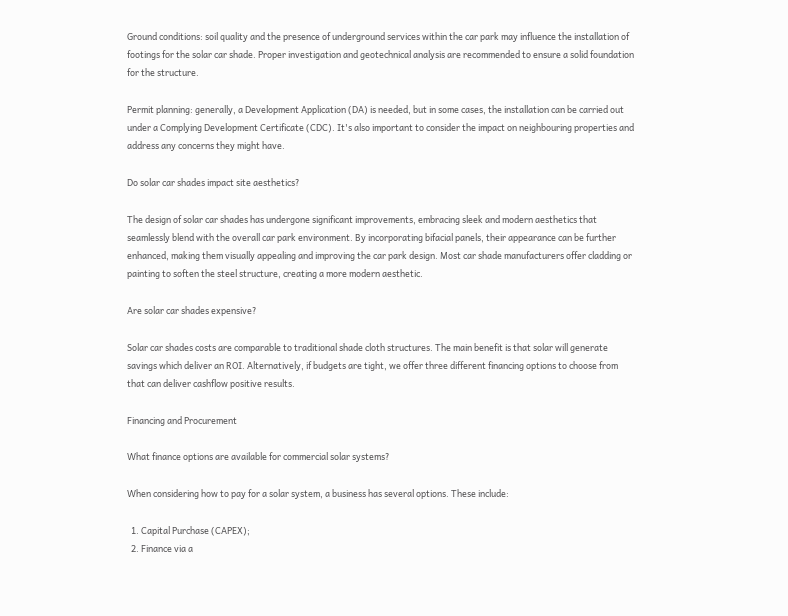Ground conditions: soil quality and the presence of underground services within the car park may influence the installation of footings for the solar car shade. Proper investigation and geotechnical analysis are recommended to ensure a solid foundation for the structure.

Permit planning: generally, a Development Application (DA) is needed, but in some cases, the installation can be carried out under a Complying Development Certificate (CDC). It's also important to consider the impact on neighbouring properties and address any concerns they might have.

Do solar car shades impact site aesthetics?

The design of solar car shades has undergone significant improvements, embracing sleek and modern aesthetics that seamlessly blend with the overall car park environment. By incorporating bifacial panels, their appearance can be further enhanced, making them visually appealing and improving the car park design. Most car shade manufacturers offer cladding or painting to soften the steel structure, creating a more modern aesthetic.

Are solar car shades expensive?

Solar car shades costs are comparable to traditional shade cloth structures. The main benefit is that solar will generate savings which deliver an ROI. Alternatively, if budgets are tight, we offer three different financing options to choose from that can deliver cashflow positive results.

Financing and Procurement

What finance options are available for commercial solar systems?

When considering how to pay for a solar system, a business has several options. These include:

  1. Capital Purchase (CAPEX);
  2. Finance via a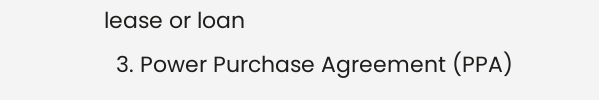lease or loan
  3. Power Purchase Agreement (PPA)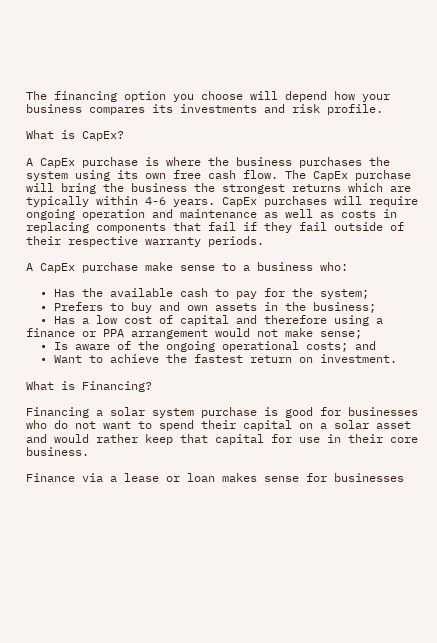The financing option you choose will depend how your business compares its investments and risk profile.

What is CapEx?

A CapEx purchase is where the business purchases the system using its own free cash flow. The CapEx purchase will bring the business the strongest returns which are typically within 4-6 years. CapEx purchases will require ongoing operation and maintenance as well as costs in replacing components that fail if they fail outside of their respective warranty periods.

A CapEx purchase make sense to a business who:

  • Has the available cash to pay for the system;
  • Prefers to buy and own assets in the business;
  • Has a low cost of capital and therefore using a finance or PPA arrangement would not make sense;
  • Is aware of the ongoing operational costs; and
  • Want to achieve the fastest return on investment.

What is Financing?

Financing a solar system purchase is good for businesses who do not want to spend their capital on a solar asset and would rather keep that capital for use in their core business.

Finance via a lease or loan makes sense for businesses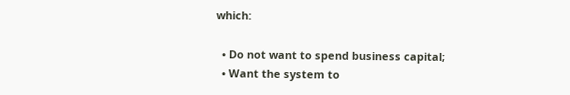which:

  • Do not want to spend business capital;
  • Want the system to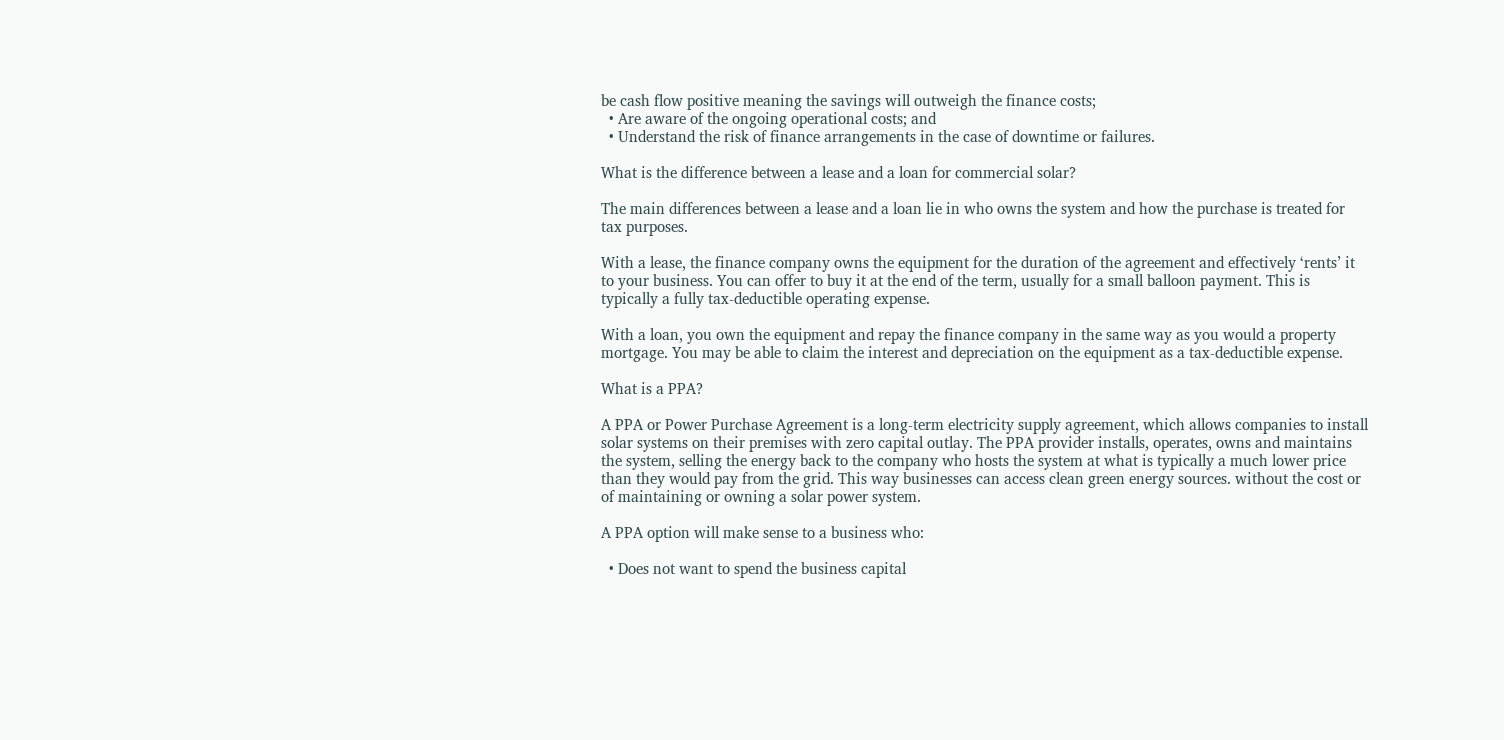be cash flow positive meaning the savings will outweigh the finance costs;
  • Are aware of the ongoing operational costs; and
  • Understand the risk of finance arrangements in the case of downtime or failures.

What is the difference between a lease and a loan for commercial solar?

The main differences between a lease and a loan lie in who owns the system and how the purchase is treated for tax purposes.

With a lease, the finance company owns the equipment for the duration of the agreement and effectively ‘rents’ it to your business. You can offer to buy it at the end of the term, usually for a small balloon payment. This is typically a fully tax-deductible operating expense.

With a loan, you own the equipment and repay the finance company in the same way as you would a property mortgage. You may be able to claim the interest and depreciation on the equipment as a tax-deductible expense.

What is a PPA?

A PPA or Power Purchase Agreement is a long-term electricity supply agreement, which allows companies to install solar systems on their premises with zero capital outlay. The PPA provider installs, operates, owns and maintains the system, selling the energy back to the company who hosts the system at what is typically a much lower price than they would pay from the grid. This way businesses can access clean green energy sources. without the cost or of maintaining or owning a solar power system.

A PPA option will make sense to a business who:

  • Does not want to spend the business capital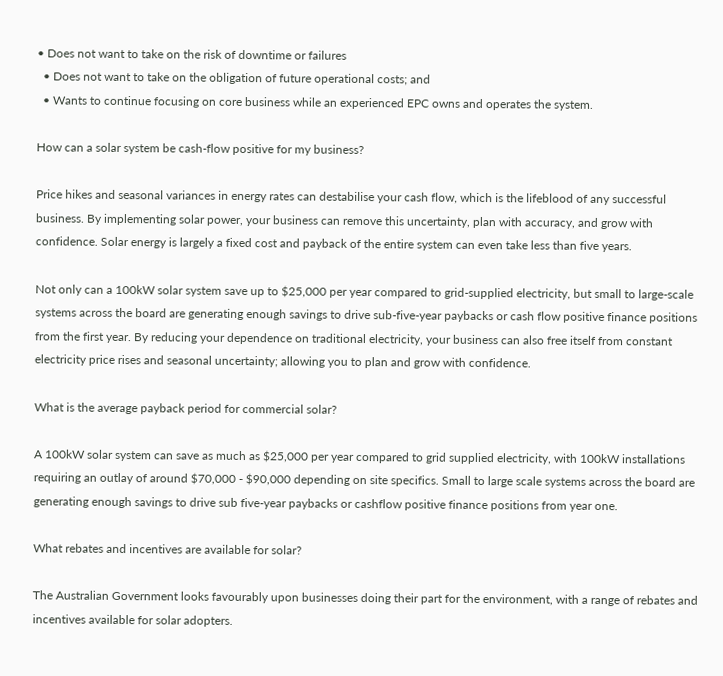• Does not want to take on the risk of downtime or failures
  • Does not want to take on the obligation of future operational costs; and
  • Wants to continue focusing on core business while an experienced EPC owns and operates the system.

How can a solar system be cash-flow positive for my business?

Price hikes and seasonal variances in energy rates can destabilise your cash flow, which is the lifeblood of any successful business. By implementing solar power, your business can remove this uncertainty, plan with accuracy, and grow with confidence. Solar energy is largely a fixed cost and payback of the entire system can even take less than five years.

Not only can a 100kW solar system save up to $25,000 per year compared to grid-supplied electricity, but small to large-scale systems across the board are generating enough savings to drive sub-five-year paybacks or cash flow positive finance positions from the first year. By reducing your dependence on traditional electricity, your business can also free itself from constant electricity price rises and seasonal uncertainty; allowing you to plan and grow with confidence.

What is the average payback period for commercial solar?

A 100kW solar system can save as much as $25,000 per year compared to grid supplied electricity, with 100kW installations requiring an outlay of around $70,000 - $90,000 depending on site specifics. Small to large scale systems across the board are generating enough savings to drive sub five-year paybacks or cashflow positive finance positions from year one.

What rebates and incentives are available for solar?

The Australian Government looks favourably upon businesses doing their part for the environment, with a range of rebates and incentives available for solar adopters.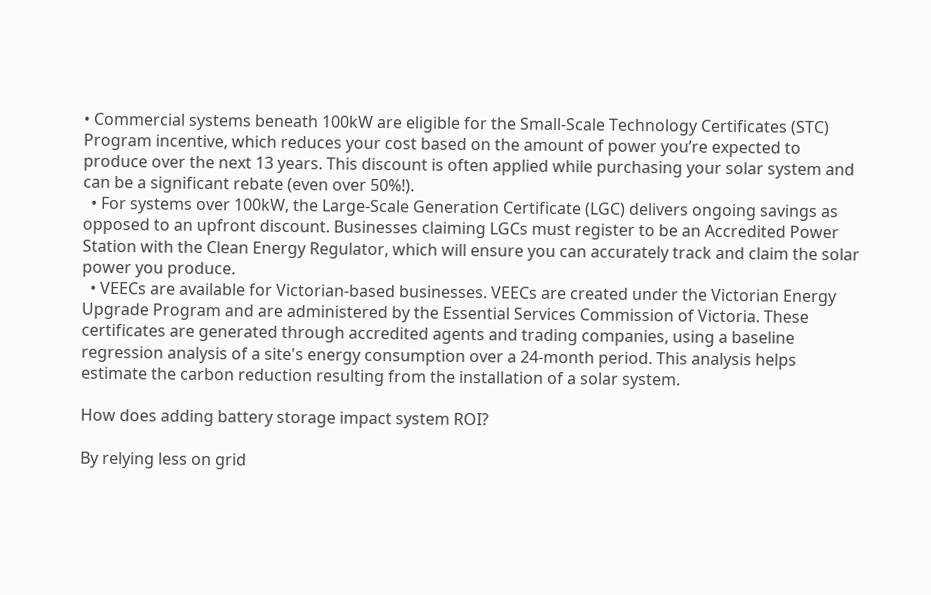• Commercial systems beneath 100kW are eligible for the Small-Scale Technology Certificates (STC) Program incentive, which reduces your cost based on the amount of power you’re expected to produce over the next 13 years. This discount is often applied while purchasing your solar system and can be a significant rebate (even over 50%!).
  • For systems over 100kW, the Large-Scale Generation Certificate (LGC) delivers ongoing savings as opposed to an upfront discount. Businesses claiming LGCs must register to be an Accredited Power Station with the Clean Energy Regulator, which will ensure you can accurately track and claim the solar power you produce.
  • VEECs are available for Victorian-based businesses. VEECs are created under the Victorian Energy Upgrade Program and are administered by the Essential Services Commission of Victoria. These certificates are generated through accredited agents and trading companies, using a baseline regression analysis of a site's energy consumption over a 24-month period. This analysis helps estimate the carbon reduction resulting from the installation of a solar system.

How does adding battery storage impact system ROI?

By relying less on grid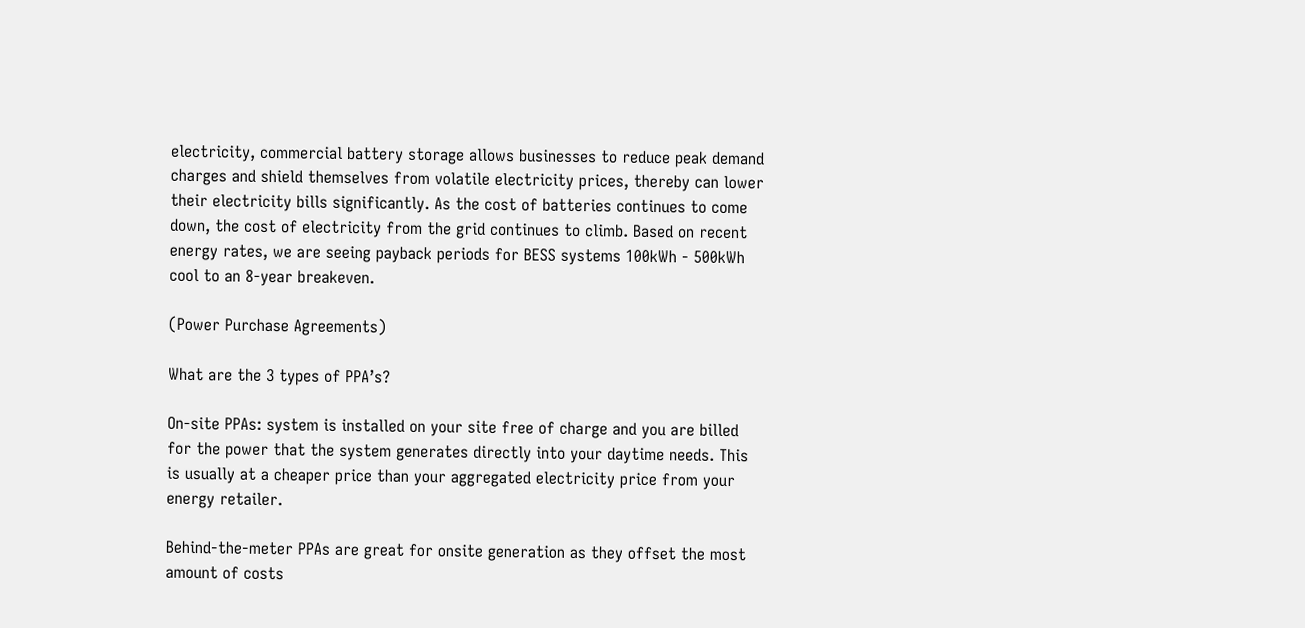electricity, commercial battery storage allows businesses to reduce peak demand charges and shield themselves from volatile electricity prices, thereby can lower their electricity bills significantly. As the cost of batteries continues to come down, the cost of electricity from the grid continues to climb. Based on recent energy rates, we are seeing payback periods for BESS systems 100kWh - 500kWh cool to an 8-year breakeven.

(Power Purchase Agreements)

What are the 3 types of PPA’s?

On-site PPAs: system is installed on your site free of charge and you are billed for the power that the system generates directly into your daytime needs. This is usually at a cheaper price than your aggregated electricity price from your energy retailer.

Behind-the-meter PPAs are great for onsite generation as they offset the most amount of costs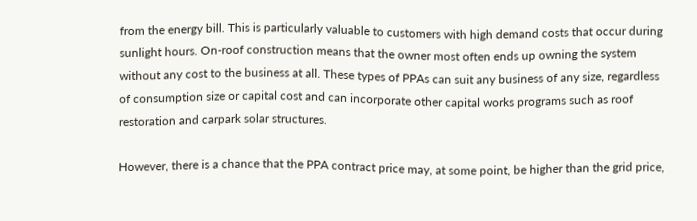from the energy bill. This is particularly valuable to customers with high demand costs that occur during sunlight hours. On-roof construction means that the owner most often ends up owning the system without any cost to the business at all. These types of PPAs can suit any business of any size, regardless of consumption size or capital cost and can incorporate other capital works programs such as roof restoration and carpark solar structures.

However, there is a chance that the PPA contract price may, at some point, be higher than the grid price,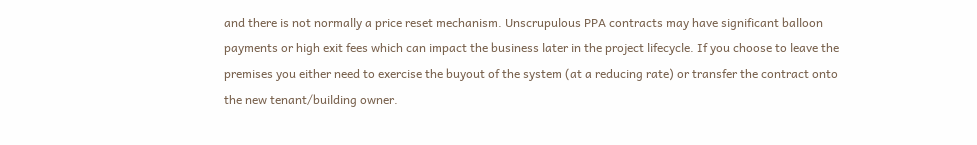and there is not normally a price reset mechanism. Unscrupulous PPA contracts may have significant balloon payments or high exit fees which can impact the business later in the project lifecycle. If you choose to leave the premises you either need to exercise the buyout of the system (at a reducing rate) or transfer the contract onto the new tenant/building owner.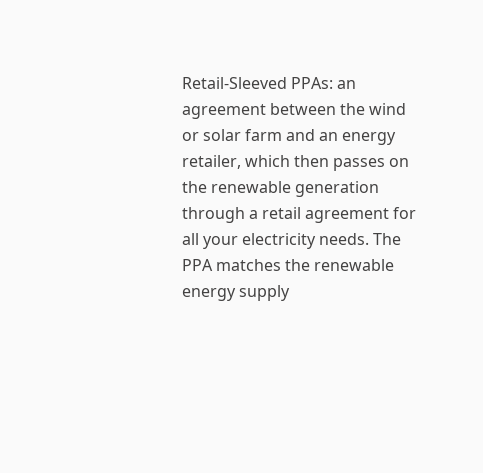Retail-Sleeved PPAs: an agreement between the wind or solar farm and an energy retailer, which then passes on the renewable generation through a retail agreement for all your electricity needs. The PPA matches the renewable energy supply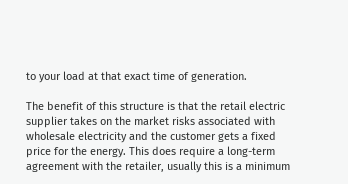to your load at that exact time of generation.

The benefit of this structure is that the retail electric supplier takes on the market risks associated with wholesale electricity and the customer gets a fixed price for the energy. This does require a long-term agreement with the retailer, usually this is a minimum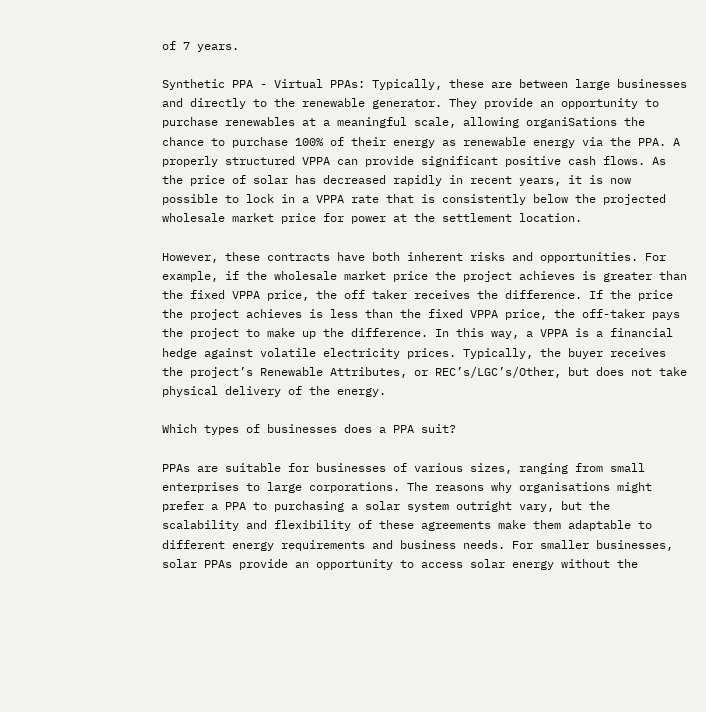of 7 years.

Synthetic PPA - Virtual PPAs: Typically, these are between large businesses and directly to the renewable generator. They provide an opportunity to purchase renewables at a meaningful scale, allowing organiSations the chance to purchase 100% of their energy as renewable energy via the PPA. A properly structured VPPA can provide significant positive cash flows. As the price of solar has decreased rapidly in recent years, it is now possible to lock in a VPPA rate that is consistently below the projected wholesale market price for power at the settlement location.

However, these contracts have both inherent risks and opportunities. For example, if the wholesale market price the project achieves is greater than the fixed VPPA price, the off taker receives the difference. If the price the project achieves is less than the fixed VPPA price, the off-taker pays the project to make up the difference. In this way, a VPPA is a financial hedge against volatile electricity prices. Typically, the buyer receives the project’s Renewable Attributes, or REC’s/LGC’s/Other, but does not take physical delivery of the energy.

Which types of businesses does a PPA suit?

PPAs are suitable for businesses of various sizes, ranging from small enterprises to large corporations. The reasons why organisations might prefer a PPA to purchasing a solar system outright vary, but the scalability and flexibility of these agreements make them adaptable to different energy requirements and business needs. For smaller businesses, solar PPAs provide an opportunity to access solar energy without the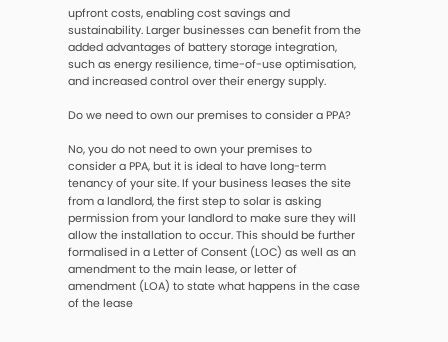upfront costs, enabling cost savings and sustainability. Larger businesses can benefit from the added advantages of battery storage integration, such as energy resilience, time-of-use optimisation, and increased control over their energy supply.

Do we need to own our premises to consider a PPA?

No, you do not need to own your premises to consider a PPA, but it is ideal to have long-term tenancy of your site. If your business leases the site from a landlord, the first step to solar is asking permission from your landlord to make sure they will allow the installation to occur. This should be further formalised in a Letter of Consent (LOC) as well as an amendment to the main lease, or letter of amendment (LOA) to state what happens in the case of the lease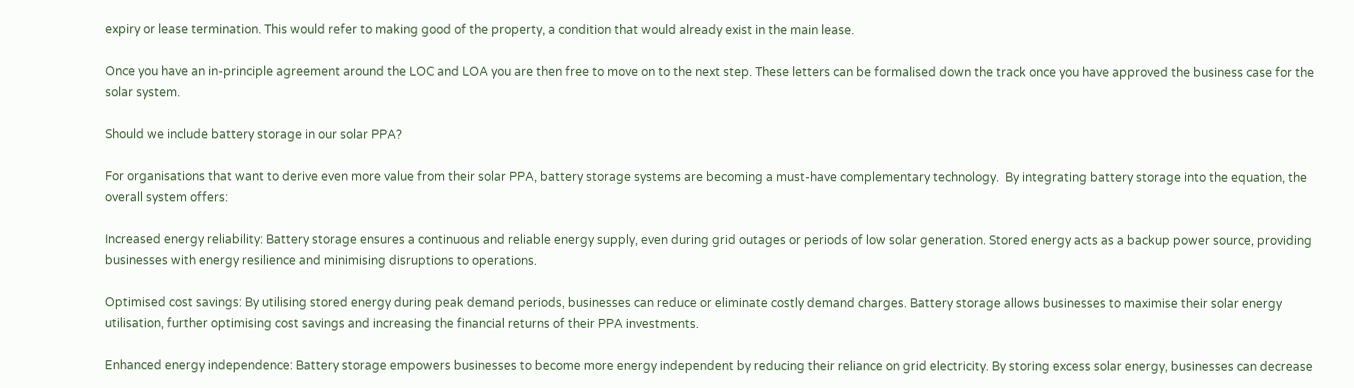expiry or lease termination. This would refer to making good of the property, a condition that would already exist in the main lease.

Once you have an in-principle agreement around the LOC and LOA you are then free to move on to the next step. These letters can be formalised down the track once you have approved the business case for the solar system.

Should we include battery storage in our solar PPA?

For organisations that want to derive even more value from their solar PPA, battery storage systems are becoming a must-have complementary technology.  By integrating battery storage into the equation, the overall system offers:

Increased energy reliability: Battery storage ensures a continuous and reliable energy supply, even during grid outages or periods of low solar generation. Stored energy acts as a backup power source, providing businesses with energy resilience and minimising disruptions to operations.

Optimised cost savings: By utilising stored energy during peak demand periods, businesses can reduce or eliminate costly demand charges. Battery storage allows businesses to maximise their solar energy utilisation, further optimising cost savings and increasing the financial returns of their PPA investments.

Enhanced energy independence: Battery storage empowers businesses to become more energy independent by reducing their reliance on grid electricity. By storing excess solar energy, businesses can decrease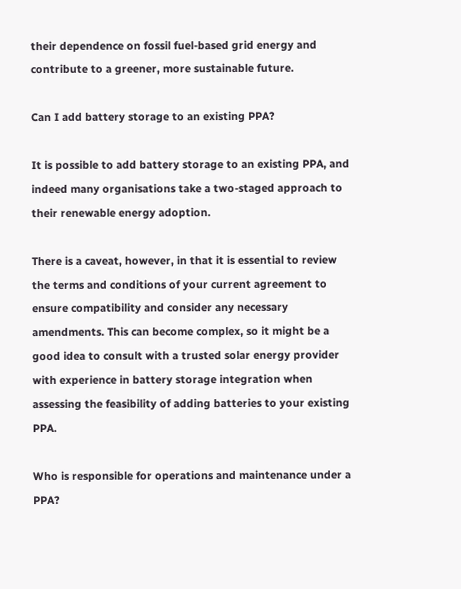their dependence on fossil fuel-based grid energy and contribute to a greener, more sustainable future.

Can I add battery storage to an existing PPA?

It is possible to add battery storage to an existing PPA, and indeed many organisations take a two-staged approach to their renewable energy adoption.

There is a caveat, however, in that it is essential to review the terms and conditions of your current agreement to ensure compatibility and consider any necessary amendments. This can become complex, so it might be a good idea to consult with a trusted solar energy provider with experience in battery storage integration when assessing the feasibility of adding batteries to your existing PPA.

Who is responsible for operations and maintenance under a PPA?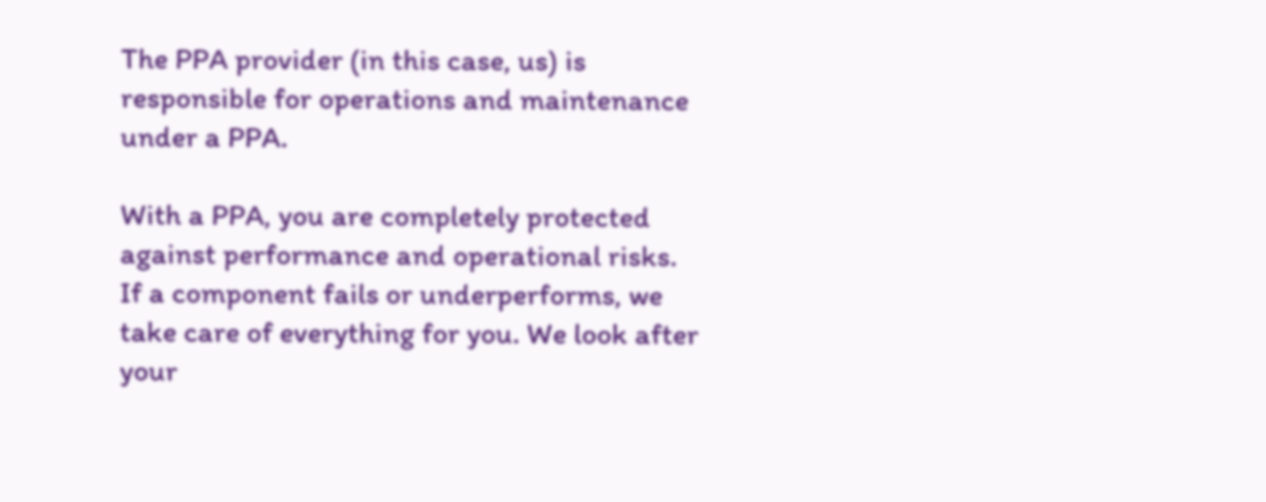The PPA provider (in this case, us) is responsible for operations and maintenance under a PPA.

With a PPA, you are completely protected against performance and operational risks. If a component fails or underperforms, we take care of everything for you. We look after your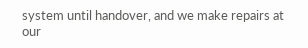system until handover, and we make repairs at our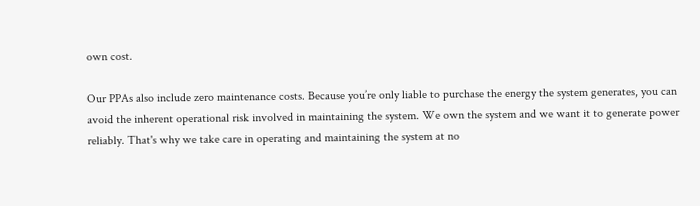own cost.

Our PPAs also include zero maintenance costs. Because you’re only liable to purchase the energy the system generates, you can avoid the inherent operational risk involved in maintaining the system. We own the system and we want it to generate power reliably. That's why we take care in operating and maintaining the system at no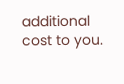additional cost to you.